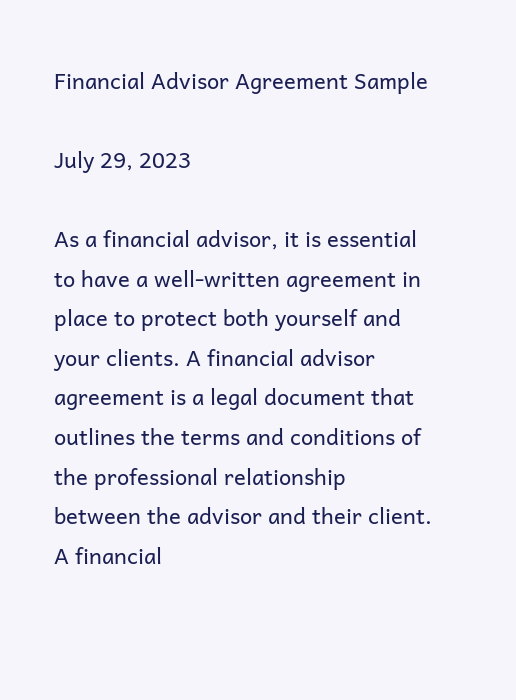Financial Advisor Agreement Sample

July 29, 2023

As a financial advisor, it is essential to have a well-written agreement in place to protect both yourself and your clients. A financial advisor agreement is a legal document that outlines the terms and conditions of the professional relationship between the advisor and their client. A financial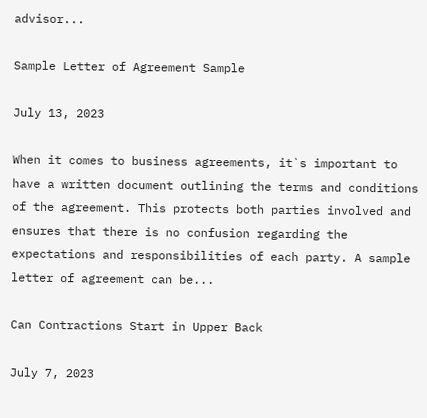advisor...

Sample Letter of Agreement Sample

July 13, 2023

When it comes to business agreements, it`s important to have a written document outlining the terms and conditions of the agreement. This protects both parties involved and ensures that there is no confusion regarding the expectations and responsibilities of each party. A sample letter of agreement can be...

Can Contractions Start in Upper Back

July 7, 2023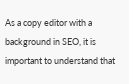As a copy editor with a background in SEO, it is important to understand that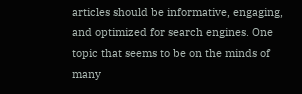articles should be informative, engaging, and optimized for search engines. One topic that seems to be on the minds of many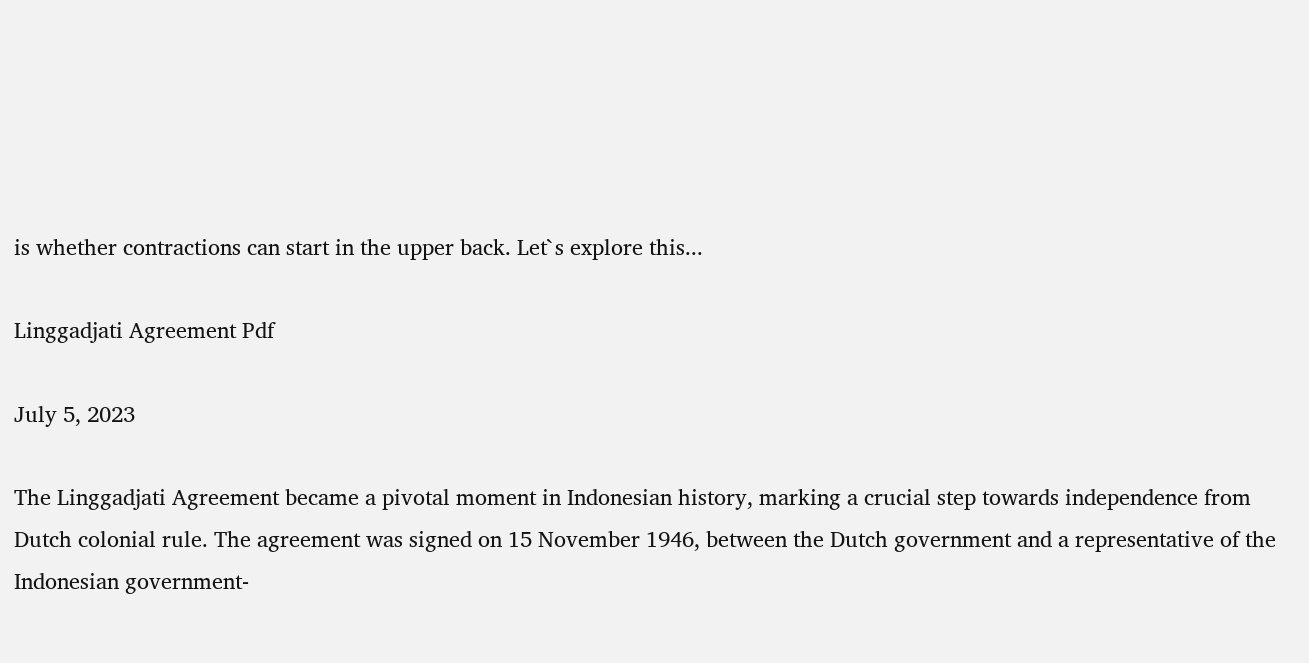is whether contractions can start in the upper back. Let`s explore this...

Linggadjati Agreement Pdf

July 5, 2023

The Linggadjati Agreement became a pivotal moment in Indonesian history, marking a crucial step towards independence from Dutch colonial rule. The agreement was signed on 15 November 1946, between the Dutch government and a representative of the Indonesian government-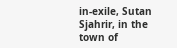in-exile, Sutan Sjahrir, in the town of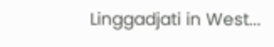Linggadjati in West...